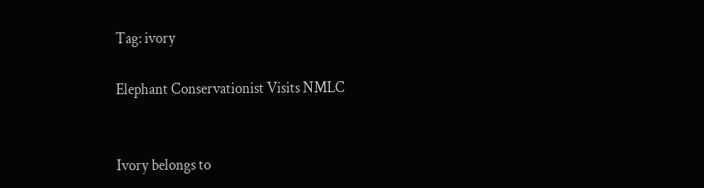Tag: ivory

Elephant Conservationist Visits NMLC


Ivory belongs to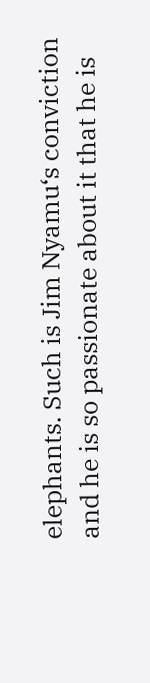elephants. Such is Jim Nyamu‘s conviction and he is so passionate about it that he is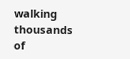walking thousands of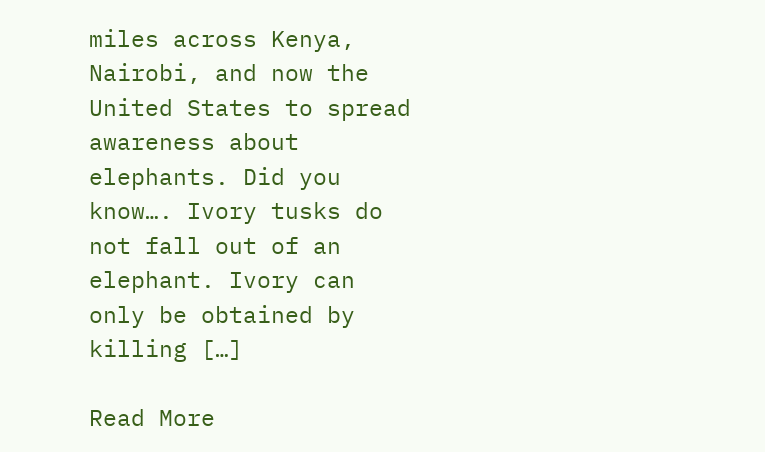miles across Kenya, Nairobi, and now the United States to spread awareness about elephants. Did you know…. Ivory tusks do not fall out of an elephant. Ivory can only be obtained by killing […]

Read More